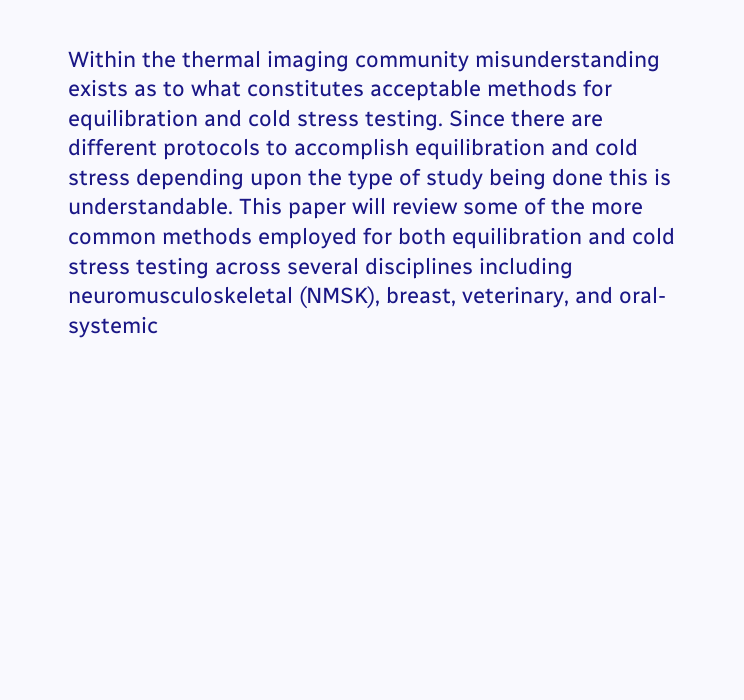Within the thermal imaging community misunderstanding exists as to what constitutes acceptable methods for equilibration and cold stress testing. Since there are different protocols to accomplish equilibration and cold stress depending upon the type of study being done this is understandable. This paper will review some of the more common methods employed for both equilibration and cold stress testing across several disciplines including neuromusculoskeletal (NMSK), breast, veterinary, and oral-systemic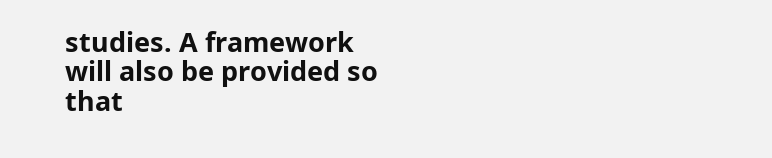studies. A framework will also be provided so that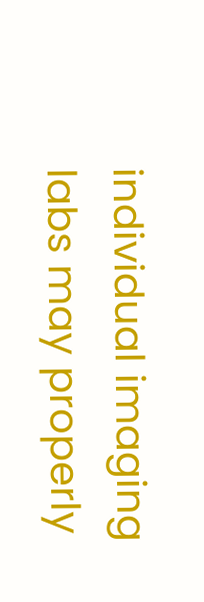individual imaging labs may properly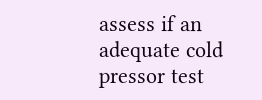assess if an adequate cold pressor test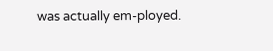was actually em-ployed.